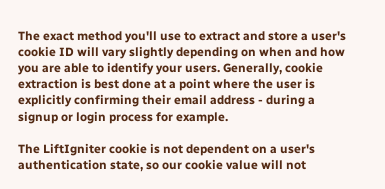The exact method you'll use to extract and store a user's cookie ID will vary slightly depending on when and how you are able to identify your users. Generally, cookie extraction is best done at a point where the user is explicitly confirming their email address - during a signup or login process for example.

The LiftIgniter cookie is not dependent on a user's authentication state, so our cookie value will not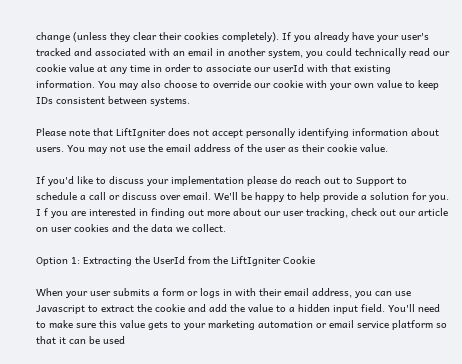change (unless they clear their cookies completely). If you already have your user's tracked and associated with an email in another system, you could technically read our cookie value at any time in order to associate our userId with that existing information. You may also choose to override our cookie with your own value to keep IDs consistent between systems.

Please note that LiftIgniter does not accept personally identifying information about users. You may not use the email address of the user as their cookie value.

If you'd like to discuss your implementation please do reach out to Support to schedule a call or discuss over email. We'll be happy to help provide a solution for you. I f you are interested in finding out more about our user tracking, check out our article on user cookies and the data we collect.

Option 1: Extracting the UserId from the LiftIgniter Cookie

When your user submits a form or logs in with their email address, you can use Javascript to extract the cookie and add the value to a hidden input field. You'll need to make sure this value gets to your marketing automation or email service platform so that it can be used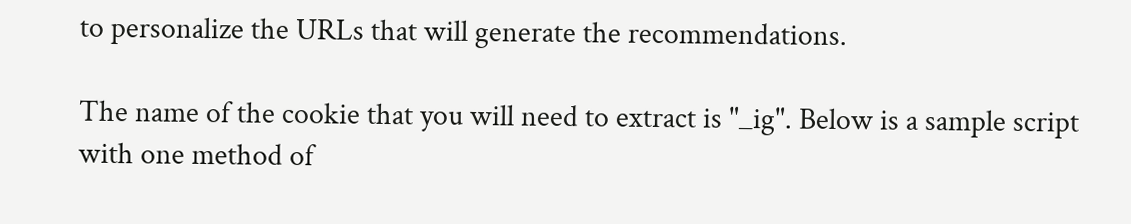to personalize the URLs that will generate the recommendations.

The name of the cookie that you will need to extract is "_ig". Below is a sample script with one method of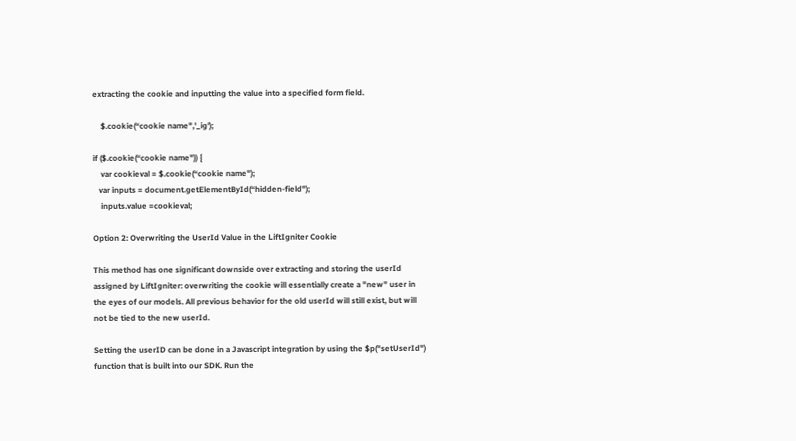extracting the cookie and inputting the value into a specified form field.

    $.cookie(“cookie name",'_ig');

if ($.cookie(“cookie name")) {
    var cookieval = $.cookie(“cookie name");
   var inputs = document.getElementById(“hidden-field");
    inputs.value =cookieval;

Option 2: Overwriting the UserId Value in the LiftIgniter Cookie

This method has one significant downside over extracting and storing the userId assigned by LiftIgniter: overwriting the cookie will essentially create a "new" user in the eyes of our models. All previous behavior for the old userId will still exist, but will not be tied to the new userId.

Setting the userID can be done in a Javascript integration by using the $p("setUserId") function that is built into our SDK. Run the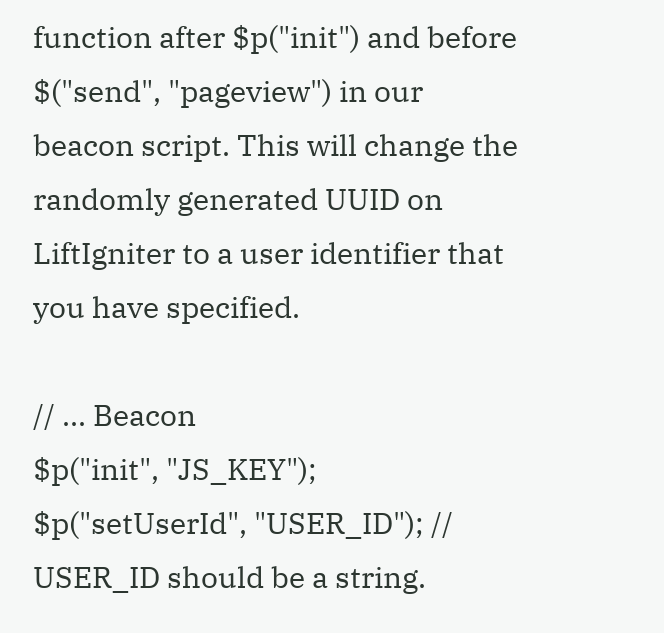function after $p("init") and before $("send", "pageview") in our beacon script. This will change the randomly generated UUID on LiftIgniter to a user identifier that you have specified.

// ... Beacon
$p("init", "JS_KEY");
$p("setUserId", "USER_ID"); // USER_ID should be a string.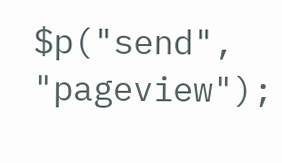$p("send", "pageview");